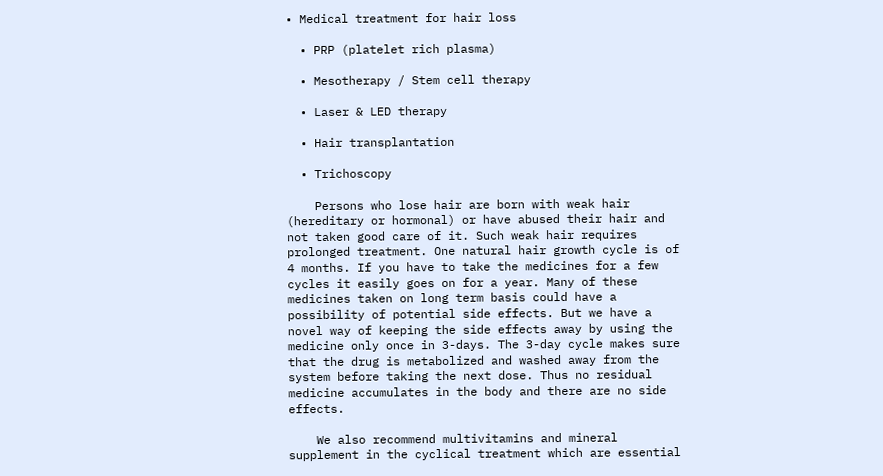• Medical treatment for hair loss

  • PRP (platelet rich plasma)

  • Mesotherapy / Stem cell therapy

  • Laser & LED therapy

  • Hair transplantation

  • Trichoscopy

    Persons who lose hair are born with weak hair (hereditary or hormonal) or have abused their hair and not taken good care of it. Such weak hair requires prolonged treatment. One natural hair growth cycle is of 4 months. If you have to take the medicines for a few cycles it easily goes on for a year. Many of these medicines taken on long term basis could have a possibility of potential side effects. But we have a novel way of keeping the side effects away by using the medicine only once in 3-days. The 3-day cycle makes sure that the drug is metabolized and washed away from the system before taking the next dose. Thus no residual medicine accumulates in the body and there are no side effects.

    We also recommend multivitamins and mineral supplement in the cyclical treatment which are essential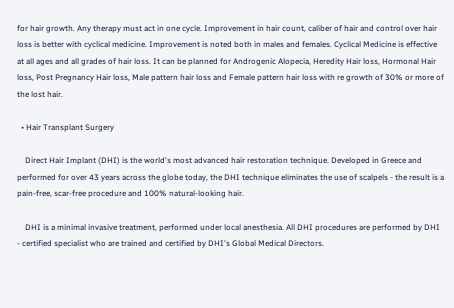for hair growth. Any therapy must act in one cycle. Improvement in hair count, caliber of hair and control over hair loss is better with cyclical medicine. Improvement is noted both in males and females. Cyclical Medicine is effective at all ages and all grades of hair loss. It can be planned for Androgenic Alopecia, Heredity Hair loss, Hormonal Hair loss, Post Pregnancy Hair loss, Male pattern hair loss and Female pattern hair loss with re growth of 30% or more of the lost hair.

  • Hair Transplant Surgery

    Direct Hair Implant (DHI) is the world's most advanced hair restoration technique. Developed in Greece and performed for over 43 years across the globe today, the DHI technique eliminates the use of scalpels - the result is a pain-free, scar-free procedure and 100% natural-looking hair.

    DHI is a minimal invasive treatment, performed under local anesthesia. All DHI procedures are performed by DHI - certified specialist who are trained and certified by DHI's Global Medical Directors.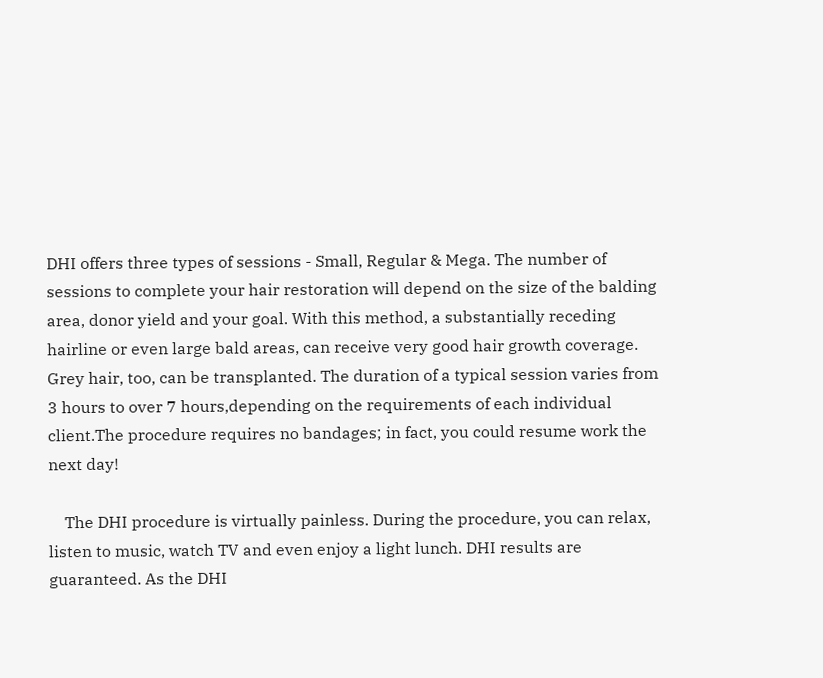DHI offers three types of sessions - Small, Regular & Mega. The number of sessions to complete your hair restoration will depend on the size of the balding area, donor yield and your goal. With this method, a substantially receding hairline or even large bald areas, can receive very good hair growth coverage. Grey hair, too, can be transplanted. The duration of a typical session varies from 3 hours to over 7 hours,depending on the requirements of each individual client.The procedure requires no bandages; in fact, you could resume work the next day!

    The DHI procedure is virtually painless. During the procedure, you can relax, listen to music, watch TV and even enjoy a light lunch. DHI results are guaranteed. As the DHI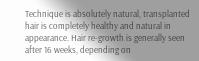Technique is absolutely natural, transplanted hair is completely healthy and natural in appearance. Hair re-growth is generally seen after 16 weeks, depending on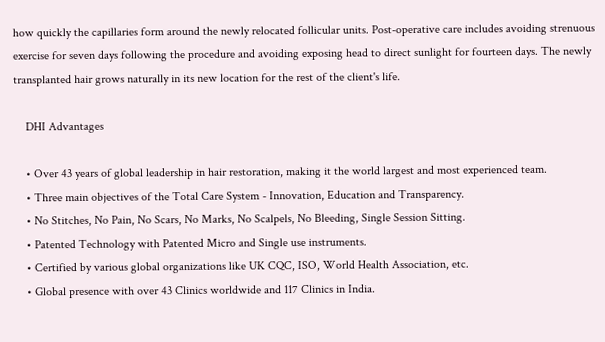how quickly the capillaries form around the newly relocated follicular units. Post-operative care includes avoiding strenuous exercise for seven days following the procedure and avoiding exposing head to direct sunlight for fourteen days. The newly transplanted hair grows naturally in its new location for the rest of the client's life.

    DHI Advantages

    • Over 43 years of global leadership in hair restoration, making it the world largest and most experienced team.
    • Three main objectives of the Total Care System - Innovation, Education and Transparency.
    • No Stitches, No Pain, No Scars, No Marks, No Scalpels, No Bleeding, Single Session Sitting.
    • Patented Technology with Patented Micro and Single use instruments.
    • Certified by various global organizations like UK CQC, ISO, World Health Association, etc.
    • Global presence with over 43 Clinics worldwide and 117 Clinics in India.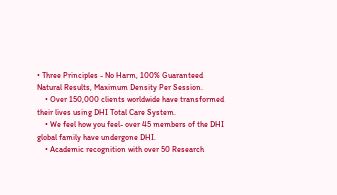• Three Principles - No Harm, 100% Guaranteed Natural Results, Maximum Density Per Session.
    • Over 150,000 clients worldwide have transformed their lives using DHI Total Care System.
    • We feel how you feel- over 45 members of the DHI global family have undergone DHI.
    • Academic recognition with over 50 Research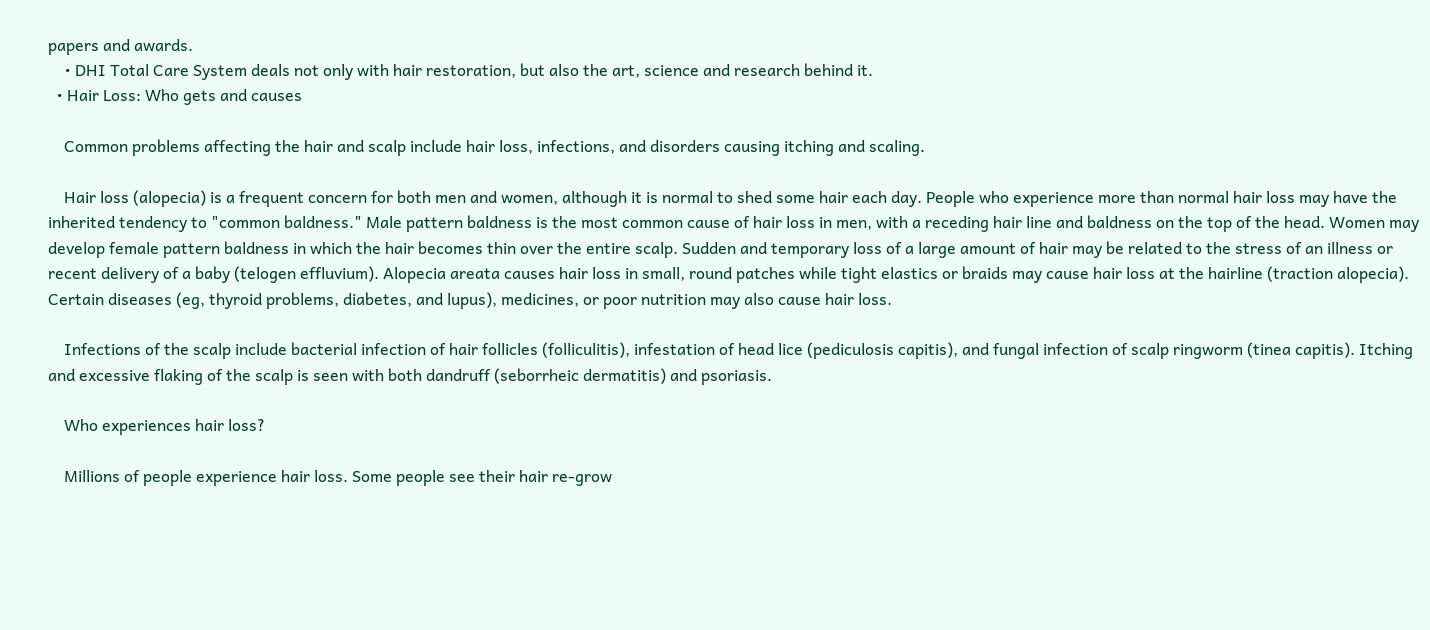papers and awards.
    • DHI Total Care System deals not only with hair restoration, but also the art, science and research behind it.
  • Hair Loss: Who gets and causes

    Common problems affecting the hair and scalp include hair loss, infections, and disorders causing itching and scaling.

    Hair loss (alopecia) is a frequent concern for both men and women, although it is normal to shed some hair each day. People who experience more than normal hair loss may have the inherited tendency to "common baldness." Male pattern baldness is the most common cause of hair loss in men, with a receding hair line and baldness on the top of the head. Women may develop female pattern baldness in which the hair becomes thin over the entire scalp. Sudden and temporary loss of a large amount of hair may be related to the stress of an illness or recent delivery of a baby (telogen effluvium). Alopecia areata causes hair loss in small, round patches while tight elastics or braids may cause hair loss at the hairline (traction alopecia). Certain diseases (eg, thyroid problems, diabetes, and lupus), medicines, or poor nutrition may also cause hair loss.

    Infections of the scalp include bacterial infection of hair follicles (folliculitis), infestation of head lice (pediculosis capitis), and fungal infection of scalp ringworm (tinea capitis). Itching and excessive flaking of the scalp is seen with both dandruff (seborrheic dermatitis) and psoriasis.

    Who experiences hair loss?

    Millions of people experience hair loss. Some people see their hair re-grow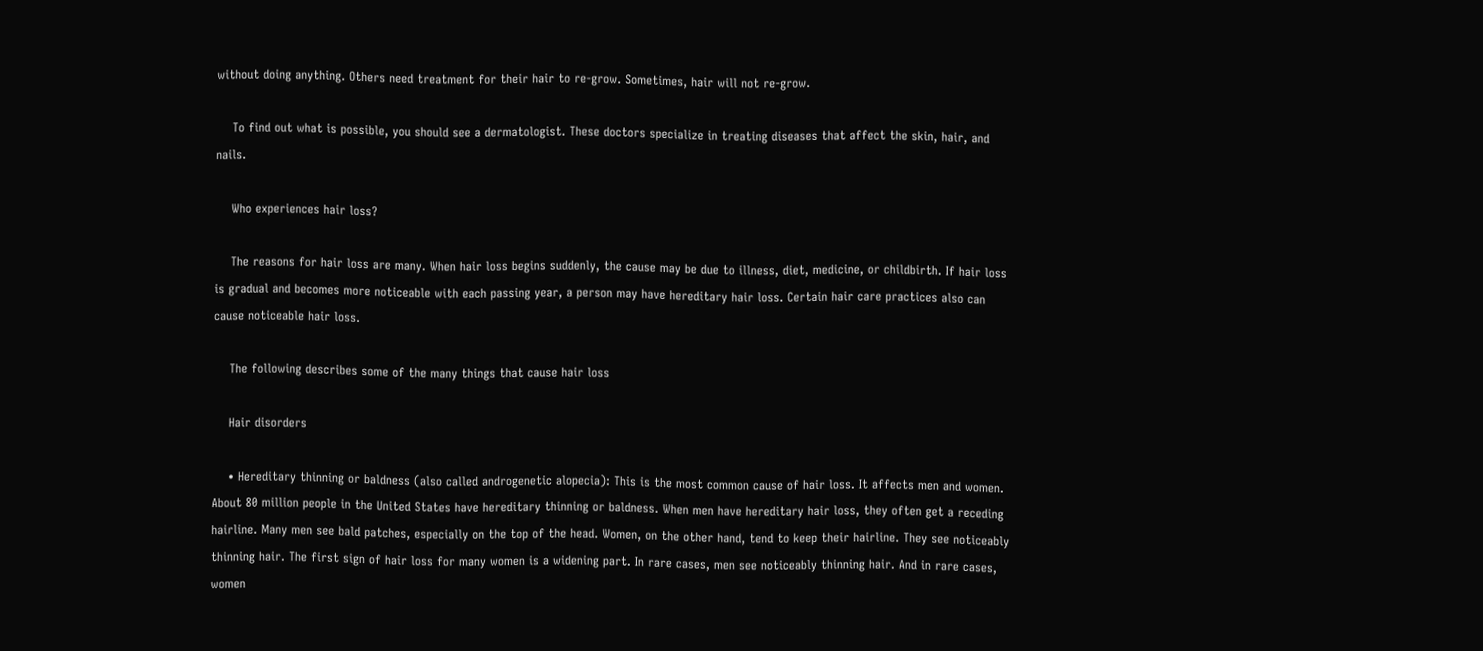without doing anything. Others need treatment for their hair to re-grow. Sometimes, hair will not re-grow.

    To find out what is possible, you should see a dermatologist. These doctors specialize in treating diseases that affect the skin, hair, and nails.

    Who experiences hair loss?

    The reasons for hair loss are many. When hair loss begins suddenly, the cause may be due to illness, diet, medicine, or childbirth. If hair loss is gradual and becomes more noticeable with each passing year, a person may have hereditary hair loss. Certain hair care practices also can cause noticeable hair loss.

    The following describes some of the many things that cause hair loss

    Hair disorders

    • Hereditary thinning or baldness (also called androgenetic alopecia): This is the most common cause of hair loss. It affects men and women. About 80 million people in the United States have hereditary thinning or baldness. When men have hereditary hair loss, they often get a receding hairline. Many men see bald patches, especially on the top of the head. Women, on the other hand, tend to keep their hairline. They see noticeably thinning hair. The first sign of hair loss for many women is a widening part. In rare cases, men see noticeably thinning hair. And in rare cases, women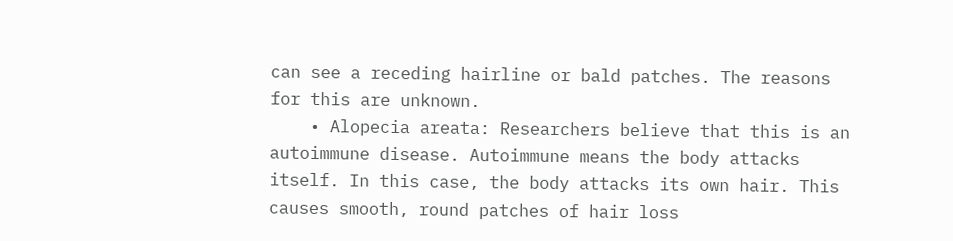can see a receding hairline or bald patches. The reasons for this are unknown.
    • Alopecia areata: Researchers believe that this is an autoimmune disease. Autoimmune means the body attacks itself. In this case, the body attacks its own hair. This causes smooth, round patches of hair loss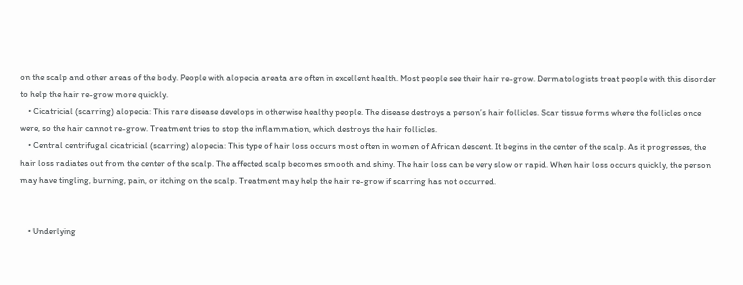on the scalp and other areas of the body. People with alopecia areata are often in excellent health. Most people see their hair re-grow. Dermatologists treat people with this disorder to help the hair re-grow more quickly.
    • Cicatricial (scarring) alopecia: This rare disease develops in otherwise healthy people. The disease destroys a person’s hair follicles. Scar tissue forms where the follicles once were, so the hair cannot re-grow. Treatment tries to stop the inflammation, which destroys the hair follicles.
    • Central centrifugal cicatricial (scarring) alopecia: This type of hair loss occurs most often in women of African descent. It begins in the center of the scalp. As it progresses, the hair loss radiates out from the center of the scalp. The affected scalp becomes smooth and shiny. The hair loss can be very slow or rapid. When hair loss occurs quickly, the person may have tingling, burning, pain, or itching on the scalp. Treatment may help the hair re-grow if scarring has not occurred.


    • Underlying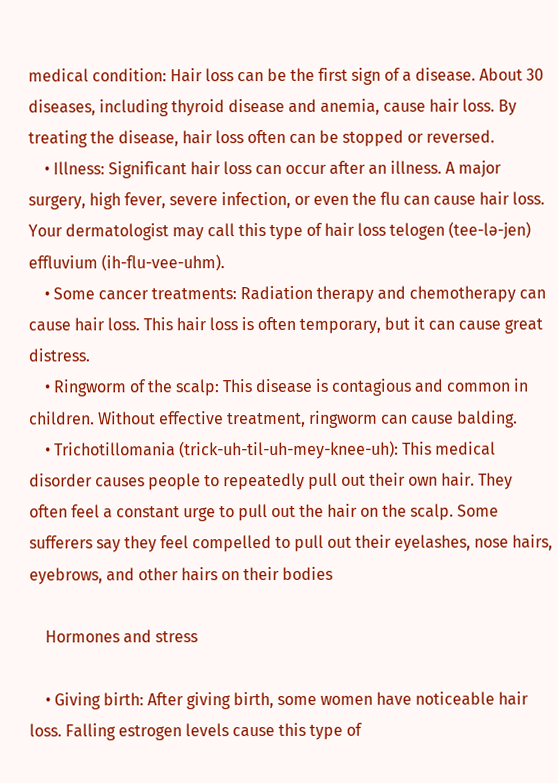medical condition: Hair loss can be the first sign of a disease. About 30 diseases, including thyroid disease and anemia, cause hair loss. By treating the disease, hair loss often can be stopped or reversed.
    • Illness: Significant hair loss can occur after an illness. A major surgery, high fever, severe infection, or even the flu can cause hair loss. Your dermatologist may call this type of hair loss telogen (tee-lə-jen) effluvium (ih-flu-vee-uhm).
    • Some cancer treatments: Radiation therapy and chemotherapy can cause hair loss. This hair loss is often temporary, but it can cause great distress.
    • Ringworm of the scalp: This disease is contagious and common in children. Without effective treatment, ringworm can cause balding.
    • Trichotillomania (trick-uh-til-uh-mey-knee-uh): This medical disorder causes people to repeatedly pull out their own hair. They often feel a constant urge to pull out the hair on the scalp. Some sufferers say they feel compelled to pull out their eyelashes, nose hairs, eyebrows, and other hairs on their bodies

    Hormones and stress

    • Giving birth: After giving birth, some women have noticeable hair loss. Falling estrogen levels cause this type of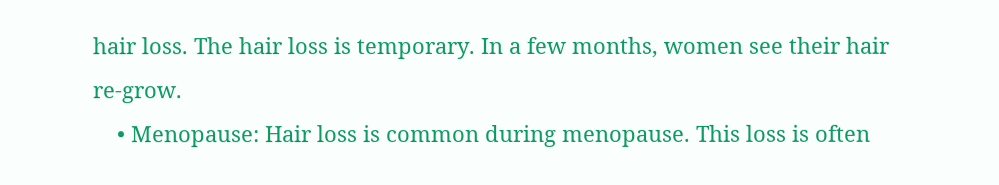hair loss. The hair loss is temporary. In a few months, women see their hair re-grow.
    • Menopause: Hair loss is common during menopause. This loss is often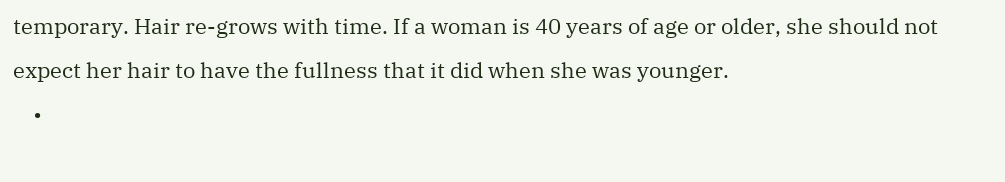temporary. Hair re-grows with time. If a woman is 40 years of age or older, she should not expect her hair to have the fullness that it did when she was younger.
    •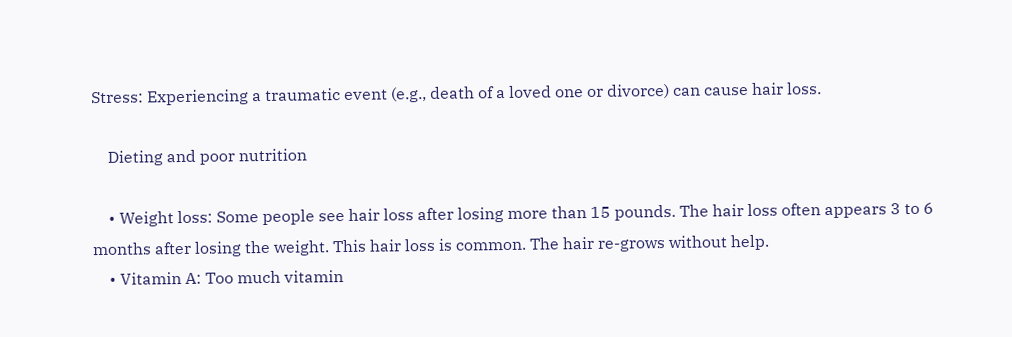Stress: Experiencing a traumatic event (e.g., death of a loved one or divorce) can cause hair loss.

    Dieting and poor nutrition

    • Weight loss: Some people see hair loss after losing more than 15 pounds. The hair loss often appears 3 to 6 months after losing the weight. This hair loss is common. The hair re-grows without help.
    • Vitamin A: Too much vitamin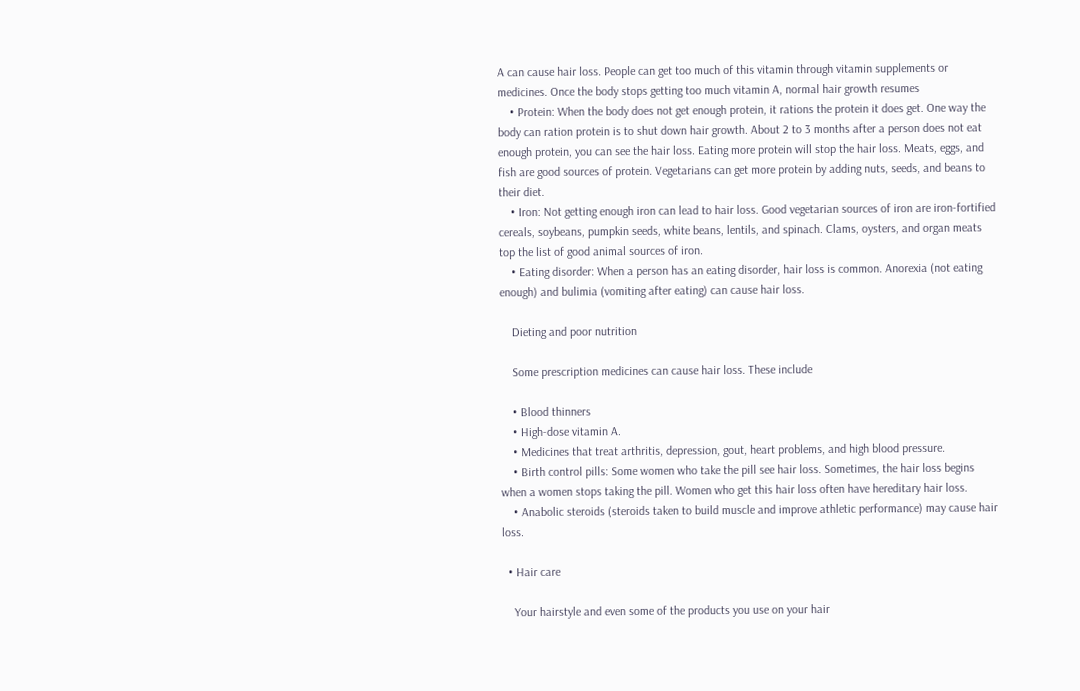A can cause hair loss. People can get too much of this vitamin through vitamin supplements or medicines. Once the body stops getting too much vitamin A, normal hair growth resumes
    • Protein: When the body does not get enough protein, it rations the protein it does get. One way the body can ration protein is to shut down hair growth. About 2 to 3 months after a person does not eat enough protein, you can see the hair loss. Eating more protein will stop the hair loss. Meats, eggs, and fish are good sources of protein. Vegetarians can get more protein by adding nuts, seeds, and beans to their diet.
    • Iron: Not getting enough iron can lead to hair loss. Good vegetarian sources of iron are iron-fortified cereals, soybeans, pumpkin seeds, white beans, lentils, and spinach. Clams, oysters, and organ meats top the list of good animal sources of iron.
    • Eating disorder: When a person has an eating disorder, hair loss is common. Anorexia (not eating enough) and bulimia (vomiting after eating) can cause hair loss.

    Dieting and poor nutrition

    Some prescription medicines can cause hair loss. These include

    • Blood thinners
    • High-dose vitamin A.
    • Medicines that treat arthritis, depression, gout, heart problems, and high blood pressure.
    • Birth control pills: Some women who take the pill see hair loss. Sometimes, the hair loss begins when a women stops taking the pill. Women who get this hair loss often have hereditary hair loss.
    • Anabolic steroids (steroids taken to build muscle and improve athletic performance) may cause hair loss.

  • Hair care

    Your hairstyle and even some of the products you use on your hair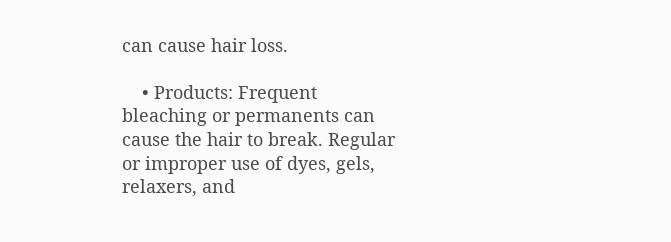can cause hair loss.

    • Products: Frequent bleaching or permanents can cause the hair to break. Regular or improper use of dyes, gels, relaxers, and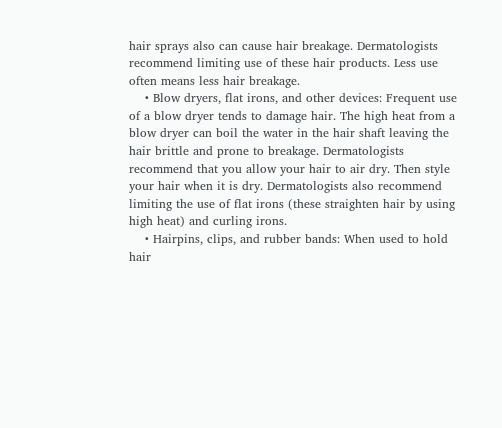hair sprays also can cause hair breakage. Dermatologists recommend limiting use of these hair products. Less use often means less hair breakage.
    • Blow dryers, flat irons, and other devices: Frequent use of a blow dryer tends to damage hair. The high heat from a blow dryer can boil the water in the hair shaft leaving the hair brittle and prone to breakage. Dermatologists recommend that you allow your hair to air dry. Then style your hair when it is dry. Dermatologists also recommend limiting the use of flat irons (these straighten hair by using high heat) and curling irons.
    • Hairpins, clips, and rubber bands: When used to hold hair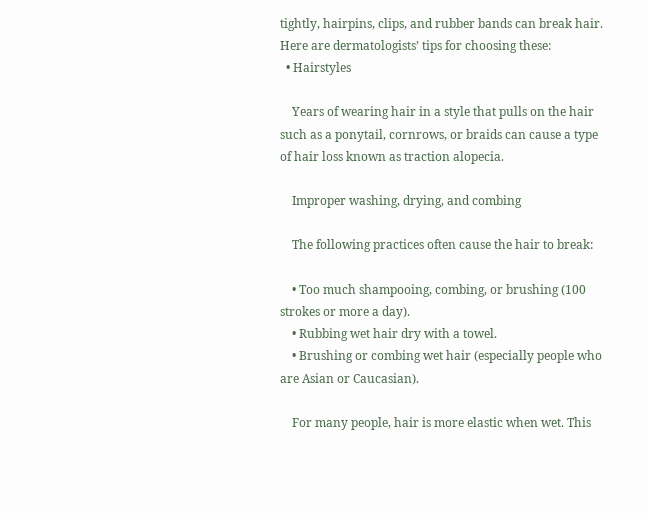tightly, hairpins, clips, and rubber bands can break hair. Here are dermatologists’ tips for choosing these:
  • Hairstyles

    Years of wearing hair in a style that pulls on the hair such as a ponytail, cornrows, or braids can cause a type of hair loss known as traction alopecia.

    Improper washing, drying, and combing

    The following practices often cause the hair to break:

    • Too much shampooing, combing, or brushing (100 strokes or more a day).
    • Rubbing wet hair dry with a towel.
    • Brushing or combing wet hair (especially people who are Asian or Caucasian).

    For many people, hair is more elastic when wet. This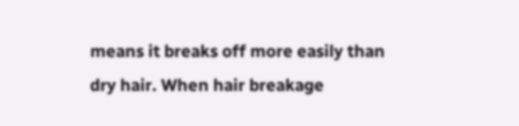means it breaks off more easily than dry hair. When hair breakage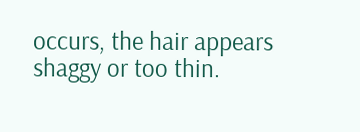occurs, the hair appears shaggy or too thin.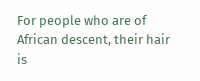For people who are of African descent, their hair is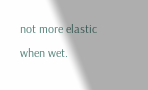not more elastic when wet.